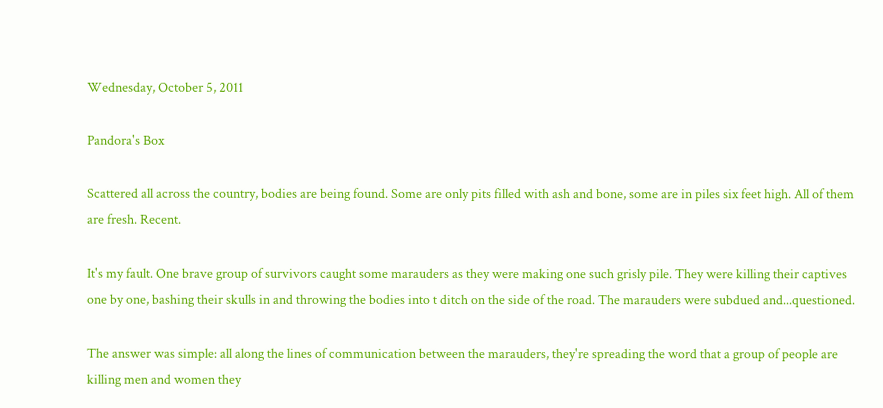Wednesday, October 5, 2011

Pandora's Box

Scattered all across the country, bodies are being found. Some are only pits filled with ash and bone, some are in piles six feet high. All of them are fresh. Recent.

It's my fault. One brave group of survivors caught some marauders as they were making one such grisly pile. They were killing their captives one by one, bashing their skulls in and throwing the bodies into t ditch on the side of the road. The marauders were subdued and...questioned.

The answer was simple: all along the lines of communication between the marauders, they're spreading the word that a group of people are killing men and women they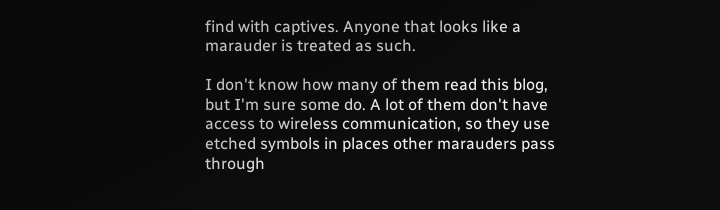find with captives. Anyone that looks like a marauder is treated as such.

I don't know how many of them read this blog, but I'm sure some do. A lot of them don't have access to wireless communication, so they use etched symbols in places other marauders pass through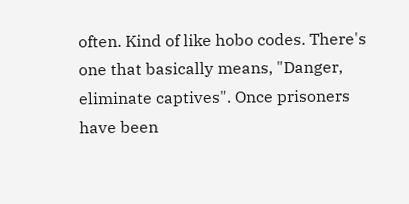often. Kind of like hobo codes. There's one that basically means, "Danger, eliminate captives". Once prisoners have been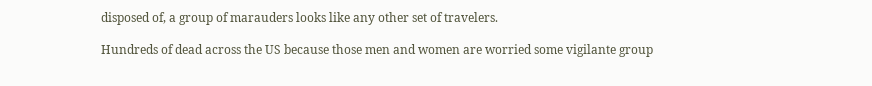disposed of, a group of marauders looks like any other set of travelers.

Hundreds of dead across the US because those men and women are worried some vigilante group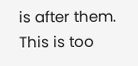is after them. This is too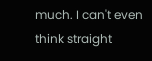much. I can't even think straight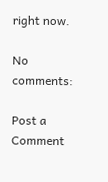right now.

No comments:

Post a Comment